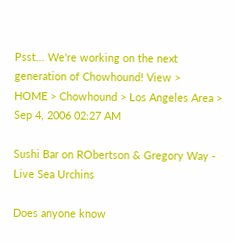Psst... We're working on the next generation of Chowhound! View >
HOME > Chowhound > Los Angeles Area >
Sep 4, 2006 02:27 AM

Sushi Bar on RObertson & Gregory Way - Live Sea Urchins

Does anyone know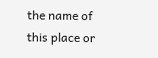the name of this place or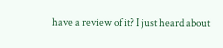have a review of it? I just heard about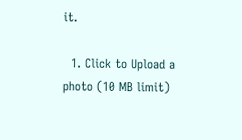it.

  1. Click to Upload a photo (10 MB limit)